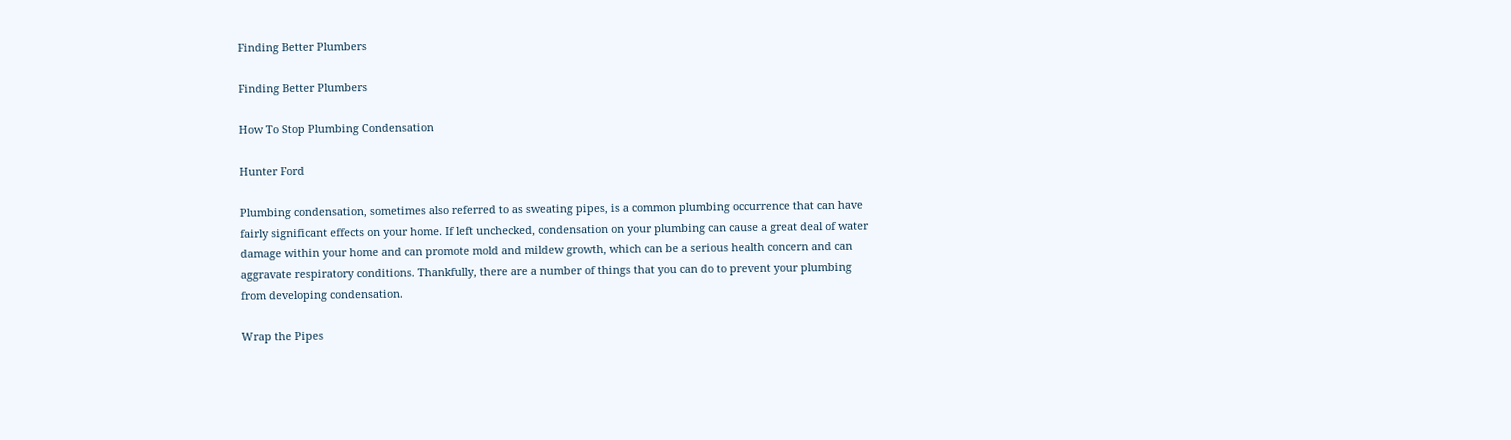Finding Better Plumbers

Finding Better Plumbers

How To Stop Plumbing Condensation

Hunter Ford

Plumbing condensation, sometimes also referred to as sweating pipes, is a common plumbing occurrence that can have fairly significant effects on your home. If left unchecked, condensation on your plumbing can cause a great deal of water damage within your home and can promote mold and mildew growth, which can be a serious health concern and can aggravate respiratory conditions. Thankfully, there are a number of things that you can do to prevent your plumbing from developing condensation.

Wrap the Pipes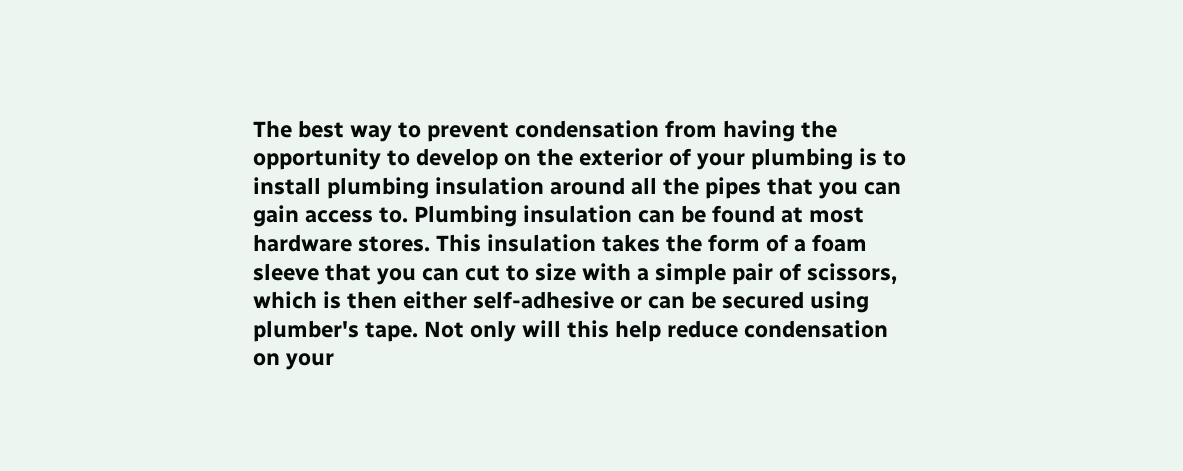The best way to prevent condensation from having the opportunity to develop on the exterior of your plumbing is to install plumbing insulation around all the pipes that you can gain access to. Plumbing insulation can be found at most hardware stores. This insulation takes the form of a foam sleeve that you can cut to size with a simple pair of scissors, which is then either self-adhesive or can be secured using plumber's tape. Not only will this help reduce condensation on your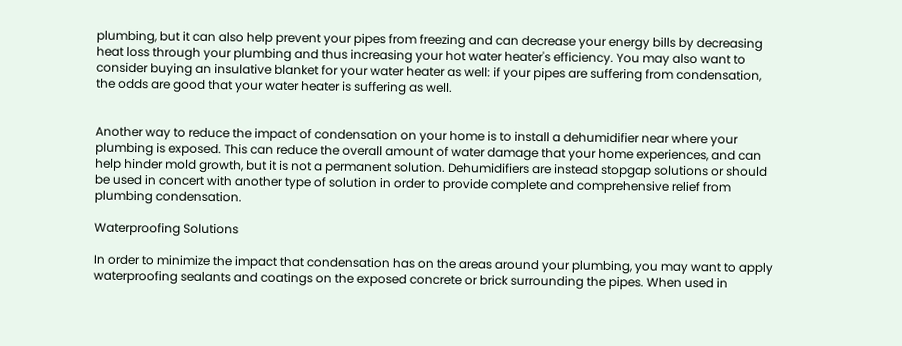plumbing, but it can also help prevent your pipes from freezing and can decrease your energy bills by decreasing heat loss through your plumbing and thus increasing your hot water heater's efficiency. You may also want to consider buying an insulative blanket for your water heater as well: if your pipes are suffering from condensation, the odds are good that your water heater is suffering as well.


Another way to reduce the impact of condensation on your home is to install a dehumidifier near where your plumbing is exposed. This can reduce the overall amount of water damage that your home experiences, and can help hinder mold growth, but it is not a permanent solution. Dehumidifiers are instead stopgap solutions or should be used in concert with another type of solution in order to provide complete and comprehensive relief from plumbing condensation.

Waterproofing Solutions

In order to minimize the impact that condensation has on the areas around your plumbing, you may want to apply waterproofing sealants and coatings on the exposed concrete or brick surrounding the pipes. When used in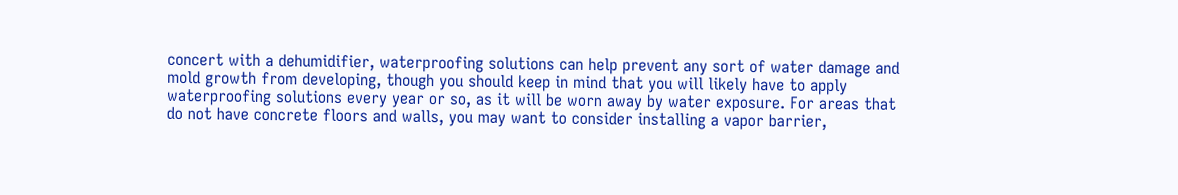concert with a dehumidifier, waterproofing solutions can help prevent any sort of water damage and mold growth from developing, though you should keep in mind that you will likely have to apply waterproofing solutions every year or so, as it will be worn away by water exposure. For areas that do not have concrete floors and walls, you may want to consider installing a vapor barrier,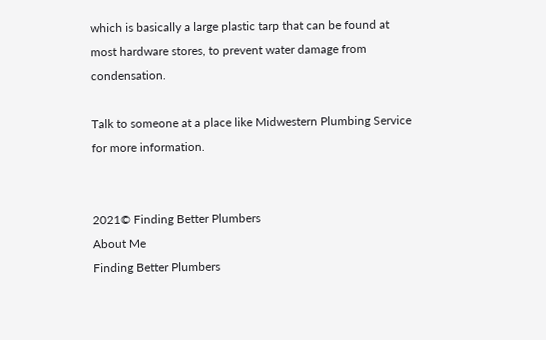which is basically a large plastic tarp that can be found at most hardware stores, to prevent water damage from condensation.

Talk to someone at a place like Midwestern Plumbing Service for more information.


2021© Finding Better Plumbers
About Me
Finding Better Plumbers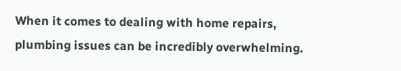When it comes to dealing with home repairs, plumbing issues can be incredibly overwhelming.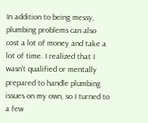In addition to being messy, plumbing problems can also cost a lot of money and take a lot of time. I realized that I wasn't qualified or mentally prepared to handle plumbing issues on my own, so I turned to a few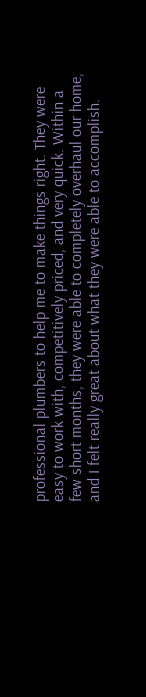professional plumbers to help me to make things right. They were easy to work with, competitively priced, and very quick. Within a few short months, they were able to completely overhaul our home, and I felt really great about what they were able to accomplish.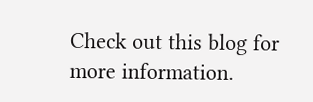Check out this blog for more information.